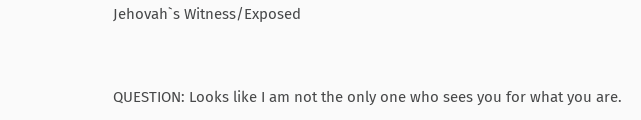Jehovah`s Witness/Exposed


QUESTION: Looks like I am not the only one who sees you for what you are.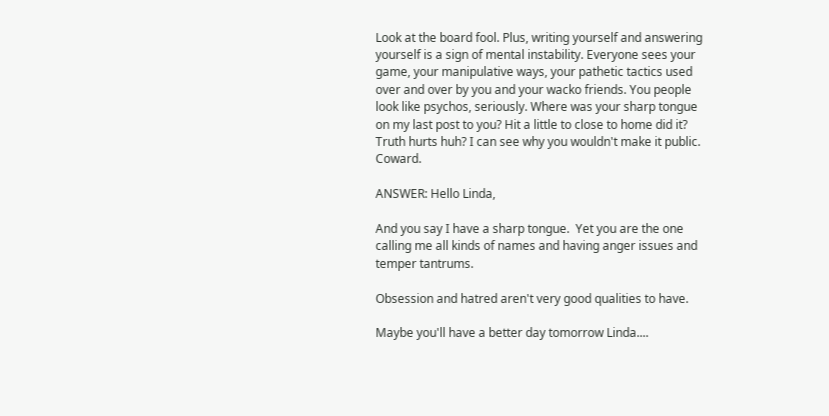Look at the board fool. Plus, writing yourself and answering yourself is a sign of mental instability. Everyone sees your game, your manipulative ways, your pathetic tactics used over and over by you and your wacko friends. You people look like psychos, seriously. Where was your sharp tongue on my last post to you? Hit a little to close to home did it? Truth hurts huh? I can see why you wouldn't make it public. Coward.

ANSWER: Hello Linda,

And you say I have a sharp tongue.  Yet you are the one calling me all kinds of names and having anger issues and temper tantrums.

Obsession and hatred aren't very good qualities to have.

Maybe you'll have a better day tomorrow Linda....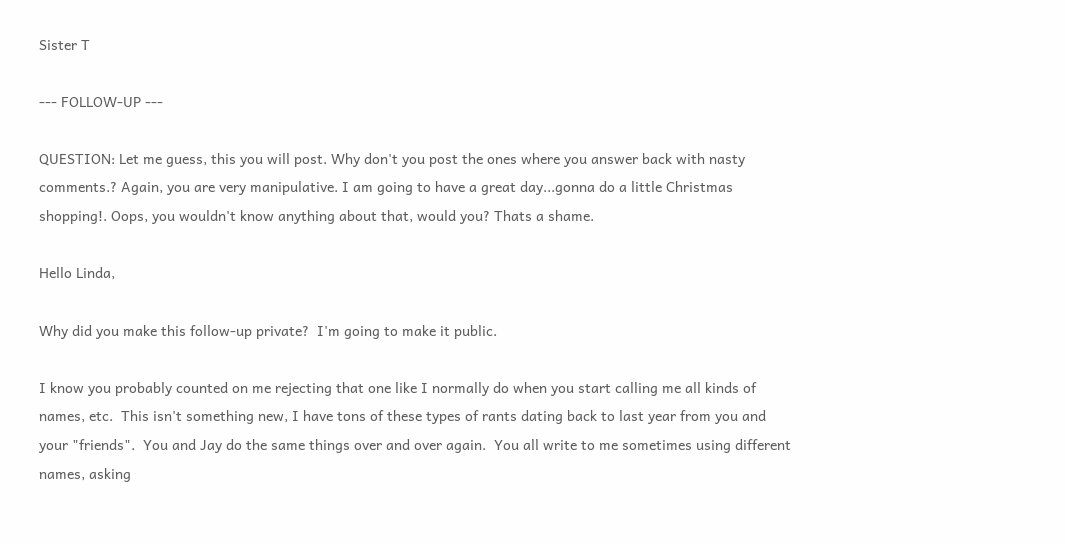Sister T

--- FOLLOW-UP ---

QUESTION: Let me guess, this you will post. Why don't you post the ones where you answer back with nasty comments.? Again, you are very manipulative. I am going to have a great day...gonna do a little Christmas shopping!. Oops, you wouldn't know anything about that, would you? Thats a shame.

Hello Linda,

Why did you make this follow-up private?  I'm going to make it public.

I know you probably counted on me rejecting that one like I normally do when you start calling me all kinds of names, etc.  This isn't something new, I have tons of these types of rants dating back to last year from you and your "friends".  You and Jay do the same things over and over again.  You all write to me sometimes using different names, asking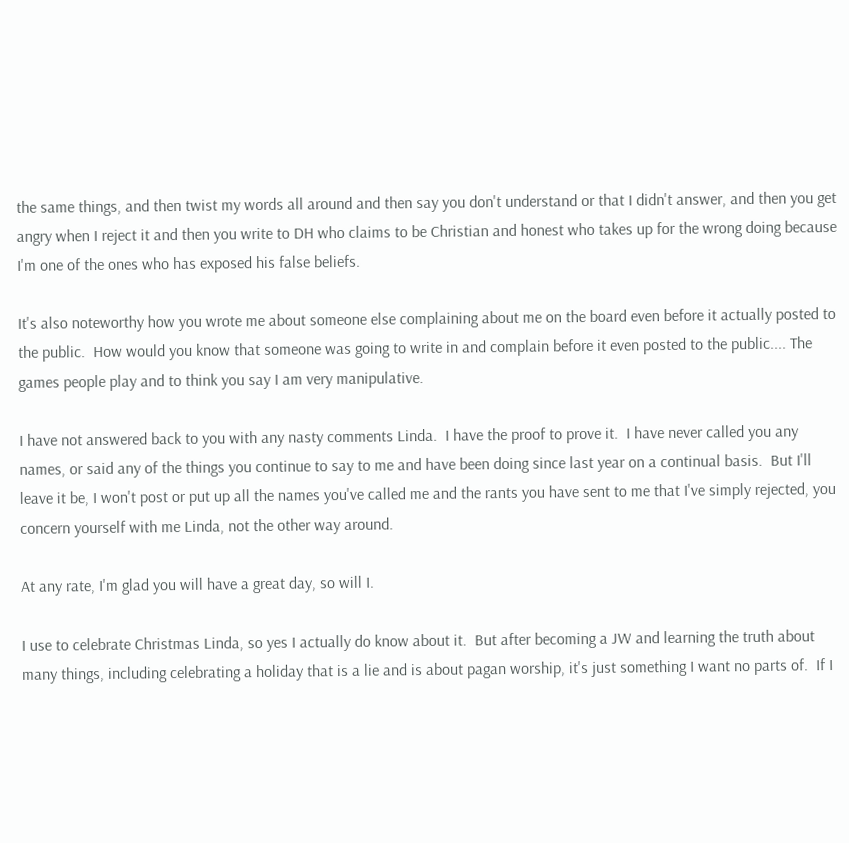the same things, and then twist my words all around and then say you don't understand or that I didn't answer, and then you get angry when I reject it and then you write to DH who claims to be Christian and honest who takes up for the wrong doing because I'm one of the ones who has exposed his false beliefs.

It's also noteworthy how you wrote me about someone else complaining about me on the board even before it actually posted to the public.  How would you know that someone was going to write in and complain before it even posted to the public.... The games people play and to think you say I am very manipulative.

I have not answered back to you with any nasty comments Linda.  I have the proof to prove it.  I have never called you any names, or said any of the things you continue to say to me and have been doing since last year on a continual basis.  But I'll leave it be, I won't post or put up all the names you've called me and the rants you have sent to me that I've simply rejected, you concern yourself with me Linda, not the other way around.

At any rate, I'm glad you will have a great day, so will I.

I use to celebrate Christmas Linda, so yes I actually do know about it.  But after becoming a JW and learning the truth about many things, including celebrating a holiday that is a lie and is about pagan worship, it's just something I want no parts of.  If I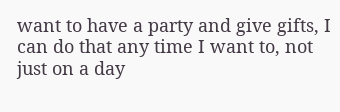want to have a party and give gifts, I can do that any time I want to, not just on a day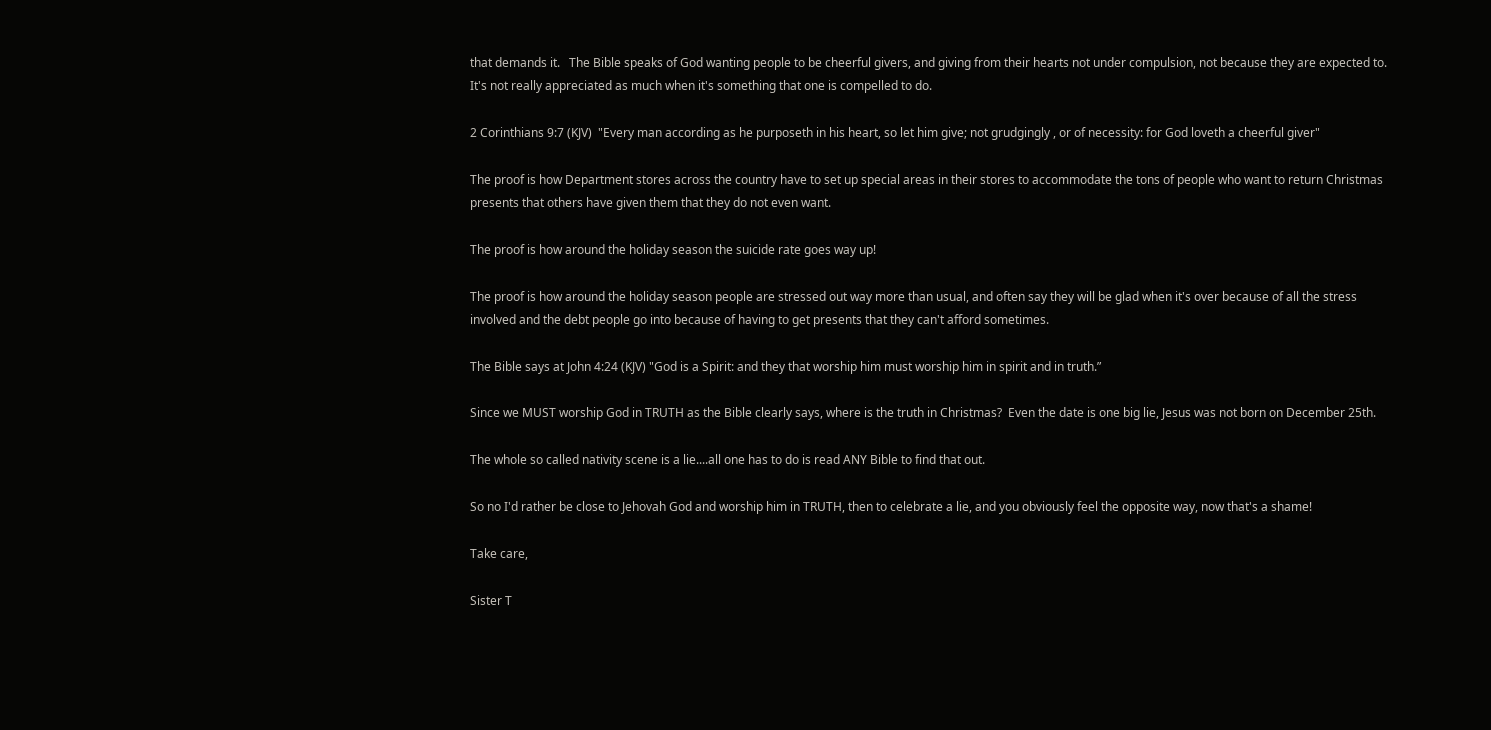that demands it.   The Bible speaks of God wanting people to be cheerful givers, and giving from their hearts not under compulsion, not because they are expected to.  It's not really appreciated as much when it's something that one is compelled to do.

2 Corinthians 9:7 (KJV)  "Every man according as he purposeth in his heart, so let him give; not grudgingly , or of necessity: for God loveth a cheerful giver"

The proof is how Department stores across the country have to set up special areas in their stores to accommodate the tons of people who want to return Christmas presents that others have given them that they do not even want.

The proof is how around the holiday season the suicide rate goes way up!

The proof is how around the holiday season people are stressed out way more than usual, and often say they will be glad when it's over because of all the stress involved and the debt people go into because of having to get presents that they can't afford sometimes.

The Bible says at John 4:24 (KJV) "God is a Spirit: and they that worship him must worship him in spirit and in truth.”

Since we MUST worship God in TRUTH as the Bible clearly says, where is the truth in Christmas?  Even the date is one big lie, Jesus was not born on December 25th.

The whole so called nativity scene is a lie....all one has to do is read ANY Bible to find that out.

So no I'd rather be close to Jehovah God and worship him in TRUTH, then to celebrate a lie, and you obviously feel the opposite way, now that's a shame!

Take care,

Sister T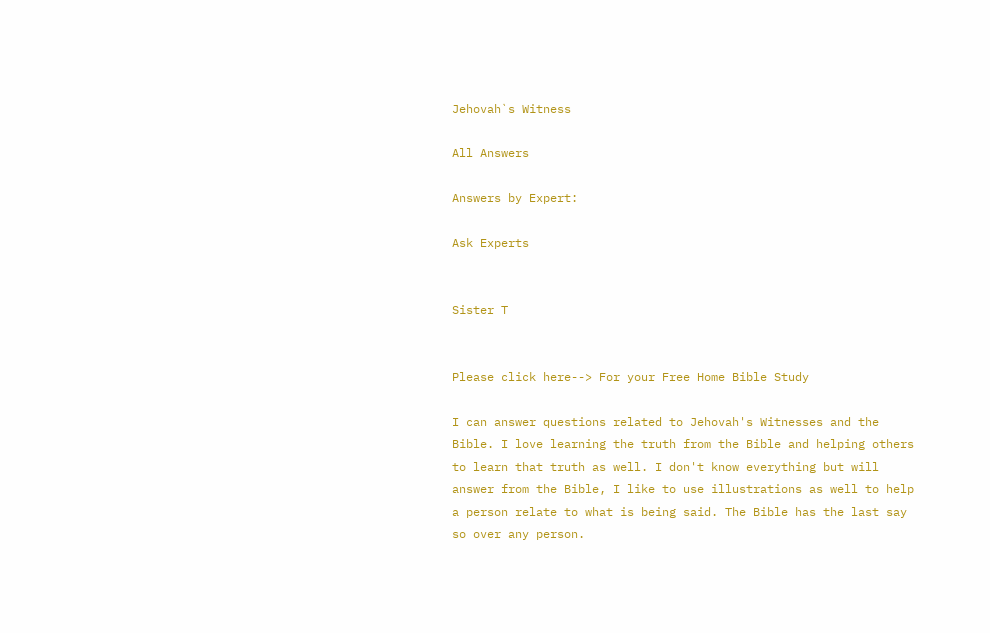Jehovah`s Witness

All Answers

Answers by Expert:

Ask Experts


Sister T


Please click here--> For your Free Home Bible Study

I can answer questions related to Jehovah's Witnesses and the Bible. I love learning the truth from the Bible and helping others to learn that truth as well. I don't know everything but will answer from the Bible, I like to use illustrations as well to help a person relate to what is being said. The Bible has the last say so over any person.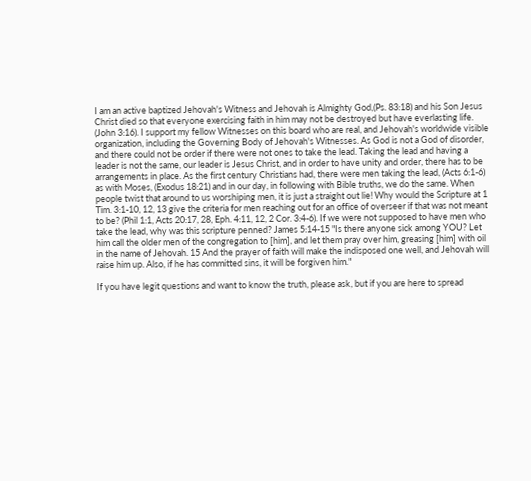I am an active baptized Jehovah's Witness and Jehovah is Almighty God,(Ps. 83:18) and his Son Jesus Christ died so that everyone exercising faith in him may not be destroyed but have everlasting life. (John 3:16). I support my fellow Witnesses on this board who are real, and Jehovah's worldwide visible organization, including the Governing Body of Jehovah's Witnesses. As God is not a God of disorder, and there could not be order if there were not ones to take the lead. Taking the lead and having a leader is not the same, our leader is Jesus Christ, and in order to have unity and order, there has to be arrangements in place. As the first century Christians had, there were men taking the lead, (Acts 6:1-6) as with Moses, (Exodus 18:21) and in our day, in following with Bible truths, we do the same. When people twist that around to us worshiping men, it is just a straight out lie! Why would the Scripture at 1 Tim. 3:1-10, 12, 13 give the criteria for men reaching out for an office of overseer if that was not meant to be? (Phil 1:1, Acts 20:17, 28, Eph. 4:11, 12, 2 Cor. 3:4-6). If we were not supposed to have men who take the lead, why was this scripture penned? James 5:14-15 "Is there anyone sick among YOU? Let him call the older men of the congregation to [him], and let them pray over him, greasing [him] with oil in the name of Jehovah. 15 And the prayer of faith will make the indisposed one well, and Jehovah will raise him up. Also, if he has committed sins, it will be forgiven him."

If you have legit questions and want to know the truth, please ask, but if you are here to spread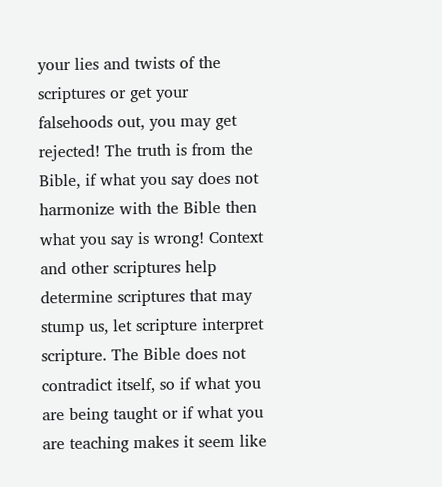your lies and twists of the scriptures or get your falsehoods out, you may get rejected! The truth is from the Bible, if what you say does not harmonize with the Bible then what you say is wrong! Context and other scriptures help determine scriptures that may stump us, let scripture interpret scripture. The Bible does not contradict itself, so if what you are being taught or if what you are teaching makes it seem like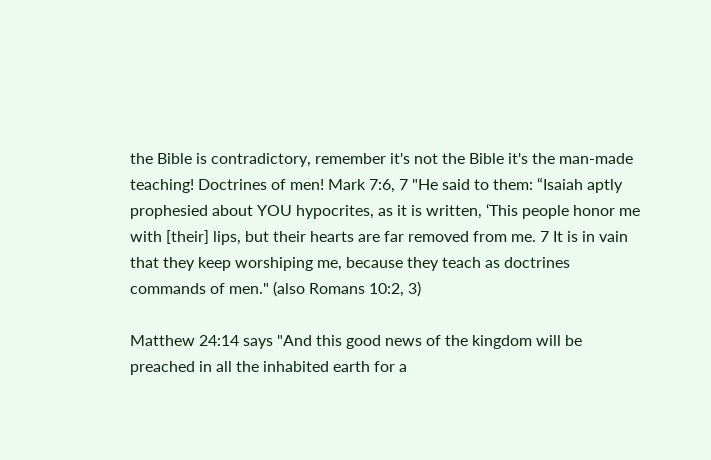the Bible is contradictory, remember it's not the Bible it's the man-made teaching! Doctrines of men! Mark 7:6, 7 "He said to them: “Isaiah aptly prophesied about YOU hypocrites, as it is written, ‘This people honor me with [their] lips, but their hearts are far removed from me. 7 It is in vain that they keep worshiping me, because they teach as doctrines commands of men." (also Romans 10:2, 3)

Matthew 24:14 says "And this good news of the kingdom will be preached in all the inhabited earth for a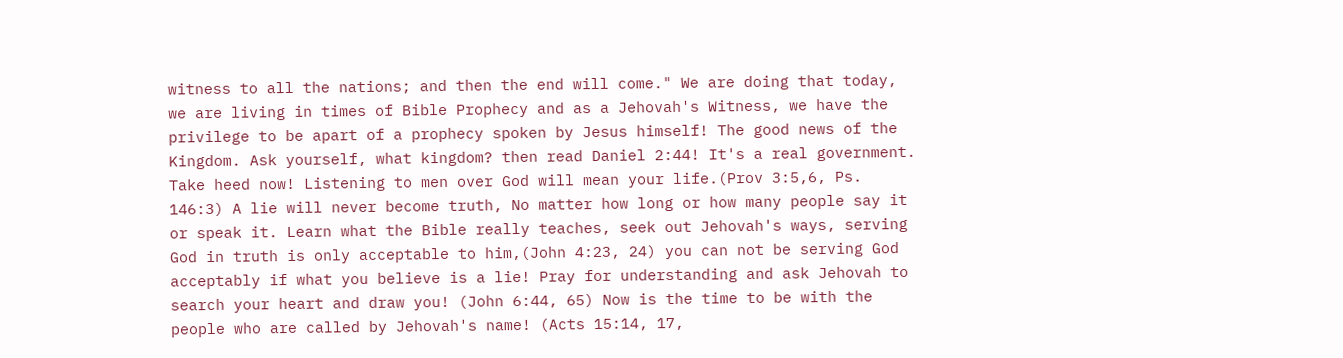witness to all the nations; and then the end will come." We are doing that today, we are living in times of Bible Prophecy and as a Jehovah's Witness, we have the privilege to be apart of a prophecy spoken by Jesus himself! The good news of the Kingdom. Ask yourself, what kingdom? then read Daniel 2:44! It's a real government. Take heed now! Listening to men over God will mean your life.(Prov 3:5,6, Ps. 146:3) A lie will never become truth, No matter how long or how many people say it or speak it. Learn what the Bible really teaches, seek out Jehovah's ways, serving God in truth is only acceptable to him,(John 4:23, 24) you can not be serving God acceptably if what you believe is a lie! Pray for understanding and ask Jehovah to search your heart and draw you! (John 6:44, 65) Now is the time to be with the people who are called by Jehovah's name! (Acts 15:14, 17,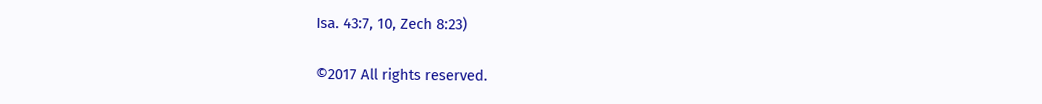Isa. 43:7, 10, Zech 8:23)

©2017 All rights reserved.